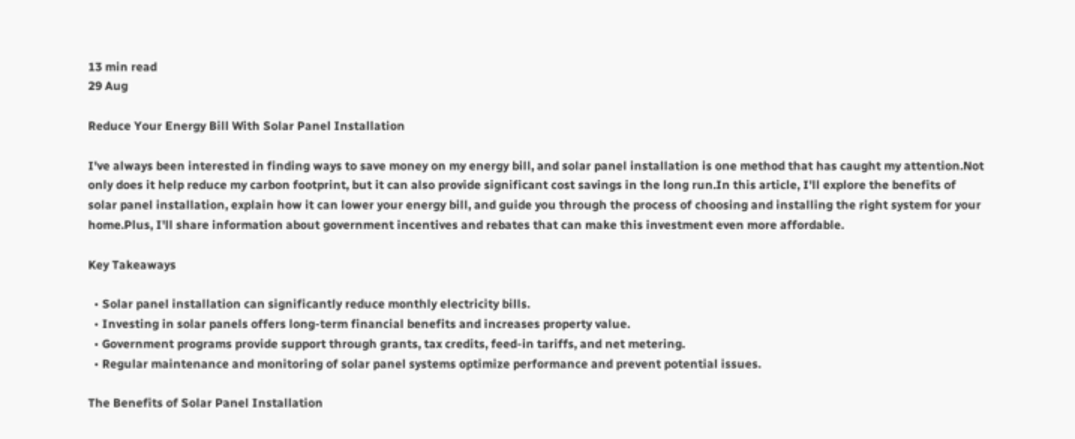13 min read
29 Aug

Reduce Your Energy Bill With Solar Panel Installation

I've always been interested in finding ways to save money on my energy bill, and solar panel installation is one method that has caught my attention.Not only does it help reduce my carbon footprint, but it can also provide significant cost savings in the long run.In this article, I'll explore the benefits of solar panel installation, explain how it can lower your energy bill, and guide you through the process of choosing and installing the right system for your home.Plus, I'll share information about government incentives and rebates that can make this investment even more affordable.

Key Takeaways

  • Solar panel installation can significantly reduce monthly electricity bills.
  • Investing in solar panels offers long-term financial benefits and increases property value.
  • Government programs provide support through grants, tax credits, feed-in tariffs, and net metering.
  • Regular maintenance and monitoring of solar panel systems optimize performance and prevent potential issues.

The Benefits of Solar Panel Installation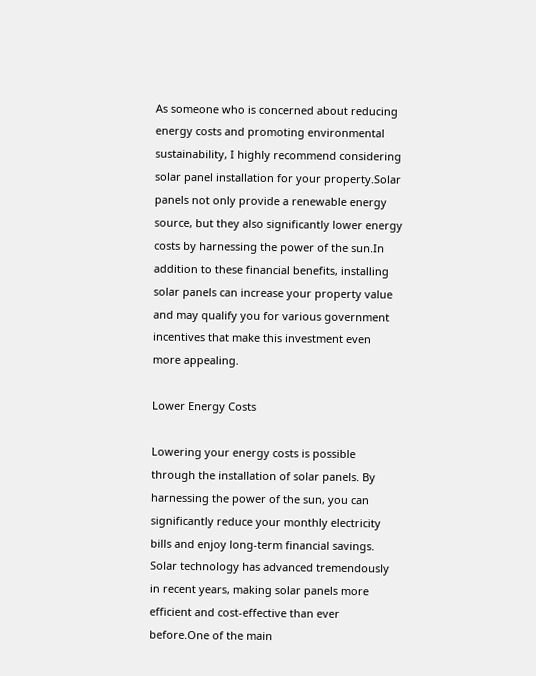As someone who is concerned about reducing energy costs and promoting environmental sustainability, I highly recommend considering solar panel installation for your property.Solar panels not only provide a renewable energy source, but they also significantly lower energy costs by harnessing the power of the sun.In addition to these financial benefits, installing solar panels can increase your property value and may qualify you for various government incentives that make this investment even more appealing.

Lower Energy Costs

Lowering your energy costs is possible through the installation of solar panels. By harnessing the power of the sun, you can significantly reduce your monthly electricity bills and enjoy long-term financial savings. Solar technology has advanced tremendously in recent years, making solar panels more efficient and cost-effective than ever before.One of the main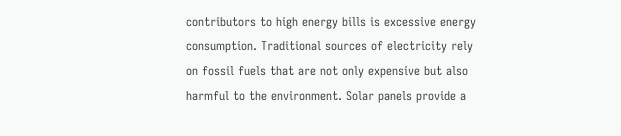contributors to high energy bills is excessive energy consumption. Traditional sources of electricity rely on fossil fuels that are not only expensive but also harmful to the environment. Solar panels provide a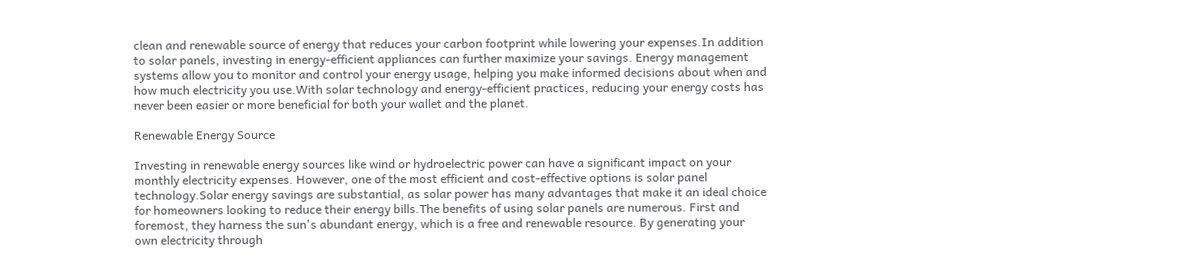clean and renewable source of energy that reduces your carbon footprint while lowering your expenses.In addition to solar panels, investing in energy-efficient appliances can further maximize your savings. Energy management systems allow you to monitor and control your energy usage, helping you make informed decisions about when and how much electricity you use.With solar technology and energy-efficient practices, reducing your energy costs has never been easier or more beneficial for both your wallet and the planet.

Renewable Energy Source

Investing in renewable energy sources like wind or hydroelectric power can have a significant impact on your monthly electricity expenses. However, one of the most efficient and cost-effective options is solar panel technology.Solar energy savings are substantial, as solar power has many advantages that make it an ideal choice for homeowners looking to reduce their energy bills.The benefits of using solar panels are numerous. First and foremost, they harness the sun's abundant energy, which is a free and renewable resource. By generating your own electricity through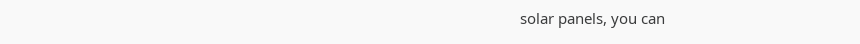solar panels, you can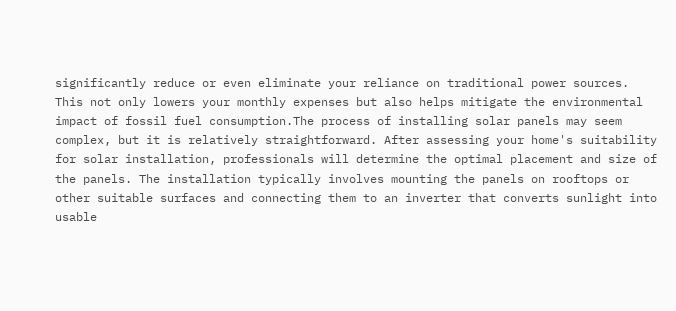significantly reduce or even eliminate your reliance on traditional power sources. This not only lowers your monthly expenses but also helps mitigate the environmental impact of fossil fuel consumption.The process of installing solar panels may seem complex, but it is relatively straightforward. After assessing your home's suitability for solar installation, professionals will determine the optimal placement and size of the panels. The installation typically involves mounting the panels on rooftops or other suitable surfaces and connecting them to an inverter that converts sunlight into usable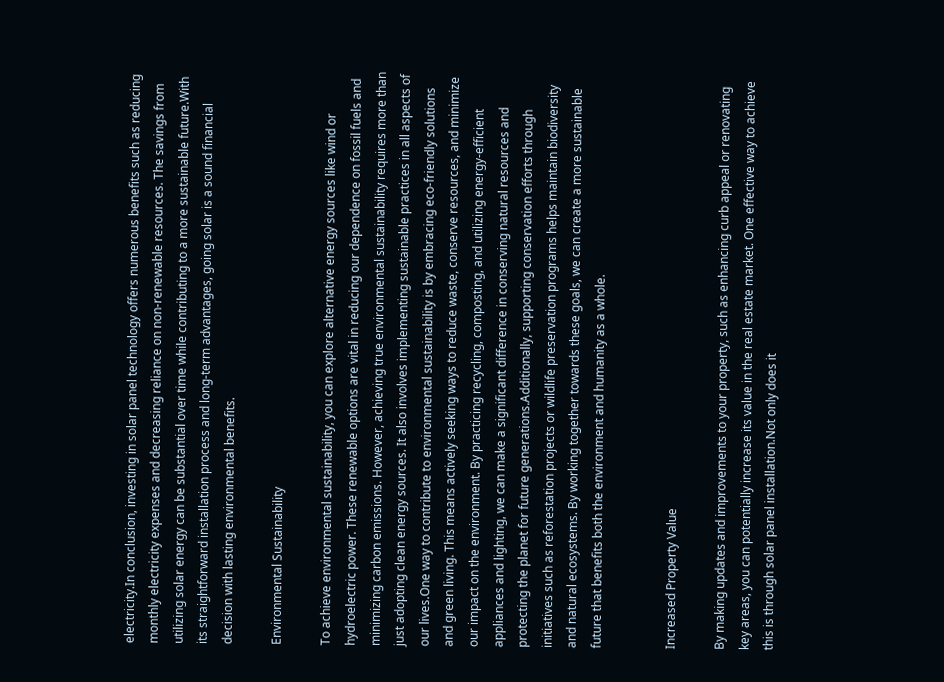electricity.In conclusion, investing in solar panel technology offers numerous benefits such as reducing monthly electricity expenses and decreasing reliance on non-renewable resources. The savings from utilizing solar energy can be substantial over time while contributing to a more sustainable future.With its straightforward installation process and long-term advantages, going solar is a sound financial decision with lasting environmental benefits.

Environmental Sustainability

To achieve environmental sustainability, you can explore alternative energy sources like wind or hydroelectric power. These renewable options are vital in reducing our dependence on fossil fuels and minimizing carbon emissions. However, achieving true environmental sustainability requires more than just adopting clean energy sources. It also involves implementing sustainable practices in all aspects of our lives.One way to contribute to environmental sustainability is by embracing eco-friendly solutions and green living. This means actively seeking ways to reduce waste, conserve resources, and minimize our impact on the environment. By practicing recycling, composting, and utilizing energy-efficient appliances and lighting, we can make a significant difference in conserving natural resources and protecting the planet for future generations.Additionally, supporting conservation efforts through initiatives such as reforestation projects or wildlife preservation programs helps maintain biodiversity and natural ecosystems. By working together towards these goals, we can create a more sustainable future that benefits both the environment and humanity as a whole.


Increased Property Value

By making updates and improvements to your property, such as enhancing curb appeal or renovating key areas, you can potentially increase its value in the real estate market. One effective way to achieve this is through solar panel installation.Not only does it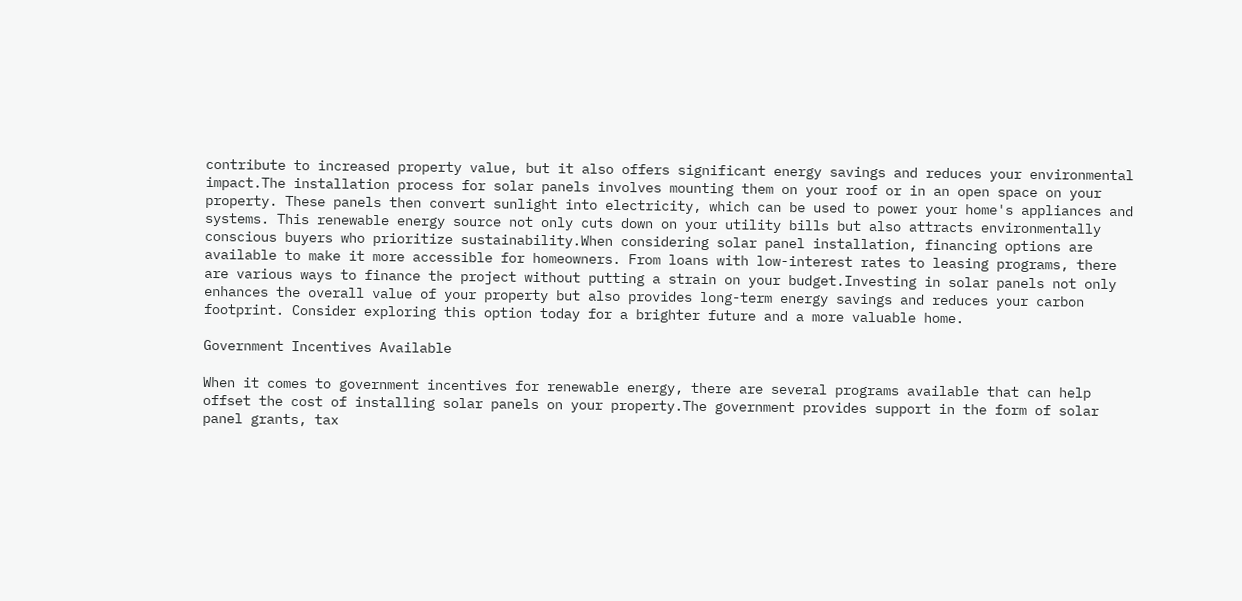contribute to increased property value, but it also offers significant energy savings and reduces your environmental impact.The installation process for solar panels involves mounting them on your roof or in an open space on your property. These panels then convert sunlight into electricity, which can be used to power your home's appliances and systems. This renewable energy source not only cuts down on your utility bills but also attracts environmentally conscious buyers who prioritize sustainability.When considering solar panel installation, financing options are available to make it more accessible for homeowners. From loans with low-interest rates to leasing programs, there are various ways to finance the project without putting a strain on your budget.Investing in solar panels not only enhances the overall value of your property but also provides long-term energy savings and reduces your carbon footprint. Consider exploring this option today for a brighter future and a more valuable home.

Government Incentives Available

When it comes to government incentives for renewable energy, there are several programs available that can help offset the cost of installing solar panels on your property.The government provides support in the form of solar panel grants, tax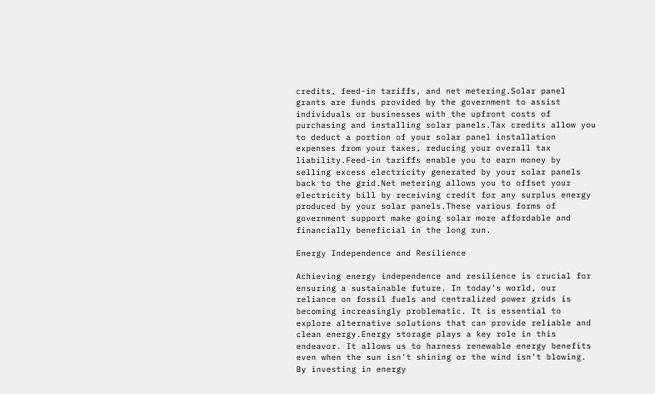credits, feed-in tariffs, and net metering.Solar panel grants are funds provided by the government to assist individuals or businesses with the upfront costs of purchasing and installing solar panels.Tax credits allow you to deduct a portion of your solar panel installation expenses from your taxes, reducing your overall tax liability.Feed-in tariffs enable you to earn money by selling excess electricity generated by your solar panels back to the grid.Net metering allows you to offset your electricity bill by receiving credit for any surplus energy produced by your solar panels.These various forms of government support make going solar more affordable and financially beneficial in the long run.

Energy Independence and Resilience

Achieving energy independence and resilience is crucial for ensuring a sustainable future. In today's world, our reliance on fossil fuels and centralized power grids is becoming increasingly problematic. It is essential to explore alternative solutions that can provide reliable and clean energy.Energy storage plays a key role in this endeavor. It allows us to harness renewable energy benefits even when the sun isn't shining or the wind isn't blowing. By investing in energy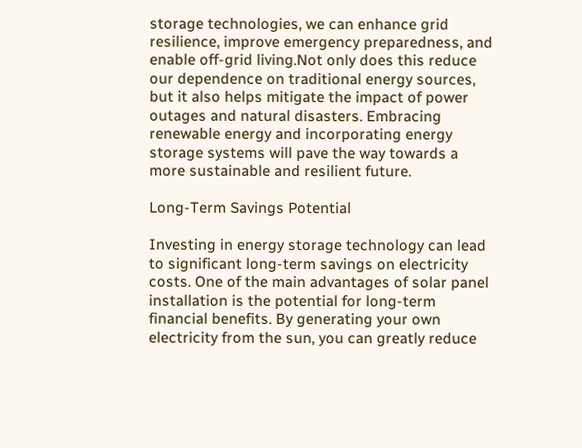storage technologies, we can enhance grid resilience, improve emergency preparedness, and enable off-grid living.Not only does this reduce our dependence on traditional energy sources, but it also helps mitigate the impact of power outages and natural disasters. Embracing renewable energy and incorporating energy storage systems will pave the way towards a more sustainable and resilient future.

Long-Term Savings Potential

Investing in energy storage technology can lead to significant long-term savings on electricity costs. One of the main advantages of solar panel installation is the potential for long-term financial benefits. By generating your own electricity from the sun, you can greatly reduce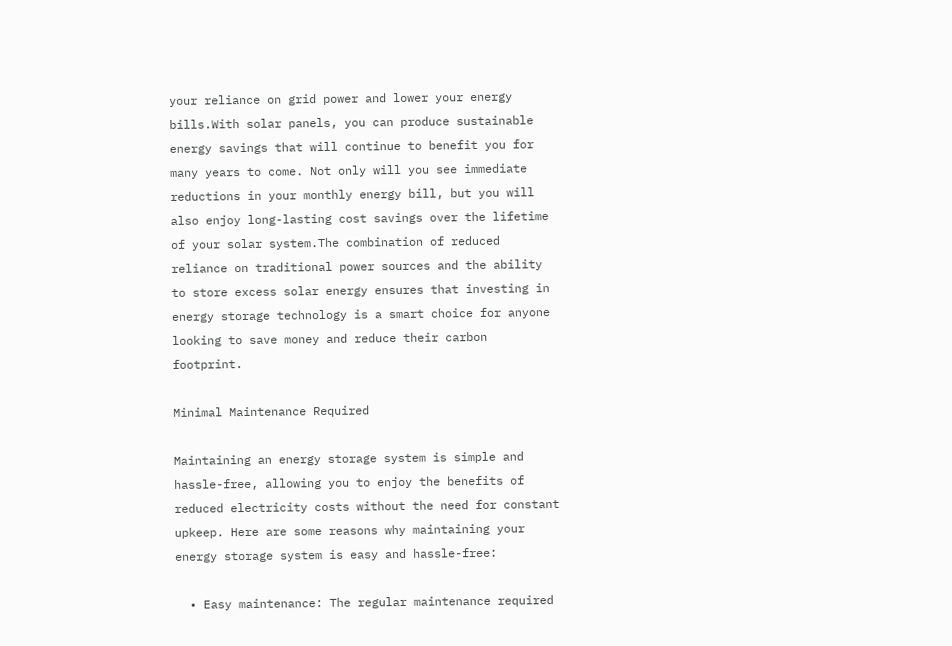your reliance on grid power and lower your energy bills.With solar panels, you can produce sustainable energy savings that will continue to benefit you for many years to come. Not only will you see immediate reductions in your monthly energy bill, but you will also enjoy long-lasting cost savings over the lifetime of your solar system.The combination of reduced reliance on traditional power sources and the ability to store excess solar energy ensures that investing in energy storage technology is a smart choice for anyone looking to save money and reduce their carbon footprint.

Minimal Maintenance Required

Maintaining an energy storage system is simple and hassle-free, allowing you to enjoy the benefits of reduced electricity costs without the need for constant upkeep. Here are some reasons why maintaining your energy storage system is easy and hassle-free:

  • Easy maintenance: The regular maintenance required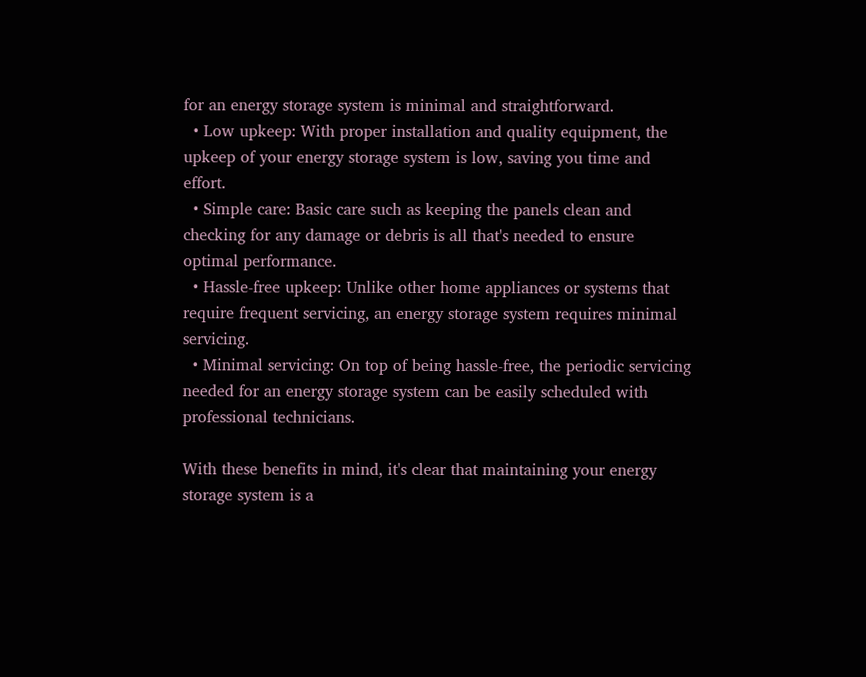for an energy storage system is minimal and straightforward.
  • Low upkeep: With proper installation and quality equipment, the upkeep of your energy storage system is low, saving you time and effort.
  • Simple care: Basic care such as keeping the panels clean and checking for any damage or debris is all that's needed to ensure optimal performance.
  • Hassle-free upkeep: Unlike other home appliances or systems that require frequent servicing, an energy storage system requires minimal servicing.
  • Minimal servicing: On top of being hassle-free, the periodic servicing needed for an energy storage system can be easily scheduled with professional technicians.

With these benefits in mind, it's clear that maintaining your energy storage system is a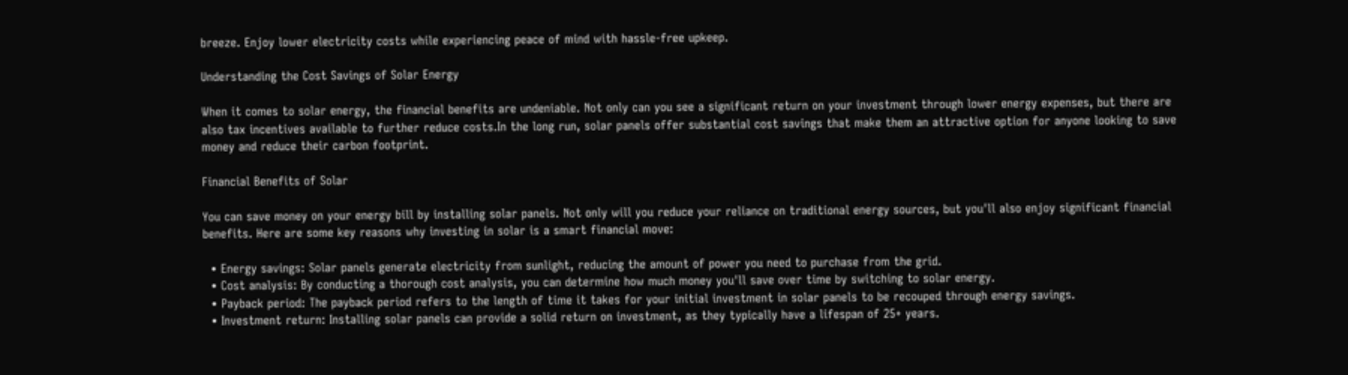breeze. Enjoy lower electricity costs while experiencing peace of mind with hassle-free upkeep.

Understanding the Cost Savings of Solar Energy

When it comes to solar energy, the financial benefits are undeniable. Not only can you see a significant return on your investment through lower energy expenses, but there are also tax incentives available to further reduce costs.In the long run, solar panels offer substantial cost savings that make them an attractive option for anyone looking to save money and reduce their carbon footprint.

Financial Benefits of Solar

You can save money on your energy bill by installing solar panels. Not only will you reduce your reliance on traditional energy sources, but you'll also enjoy significant financial benefits. Here are some key reasons why investing in solar is a smart financial move:

  • Energy savings: Solar panels generate electricity from sunlight, reducing the amount of power you need to purchase from the grid.
  • Cost analysis: By conducting a thorough cost analysis, you can determine how much money you'll save over time by switching to solar energy.
  • Payback period: The payback period refers to the length of time it takes for your initial investment in solar panels to be recouped through energy savings.
  • Investment return: Installing solar panels can provide a solid return on investment, as they typically have a lifespan of 25+ years.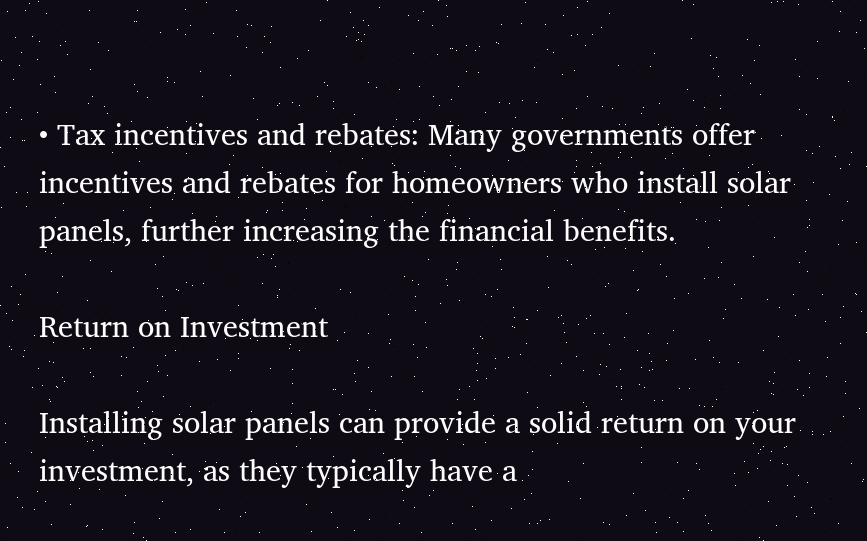• Tax incentives and rebates: Many governments offer incentives and rebates for homeowners who install solar panels, further increasing the financial benefits.

Return on Investment

Installing solar panels can provide a solid return on your investment, as they typically have a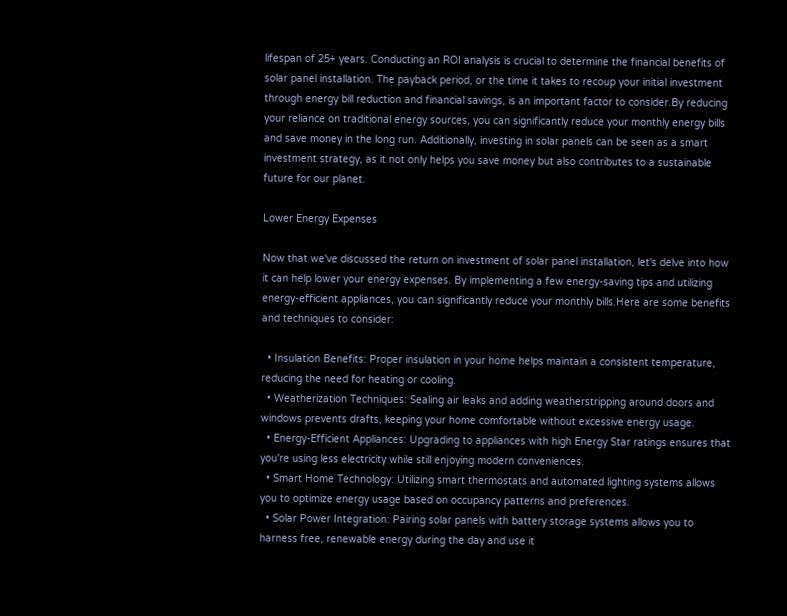lifespan of 25+ years. Conducting an ROI analysis is crucial to determine the financial benefits of solar panel installation. The payback period, or the time it takes to recoup your initial investment through energy bill reduction and financial savings, is an important factor to consider.By reducing your reliance on traditional energy sources, you can significantly reduce your monthly energy bills and save money in the long run. Additionally, investing in solar panels can be seen as a smart investment strategy, as it not only helps you save money but also contributes to a sustainable future for our planet.

Lower Energy Expenses

Now that we've discussed the return on investment of solar panel installation, let's delve into how it can help lower your energy expenses. By implementing a few energy-saving tips and utilizing energy-efficient appliances, you can significantly reduce your monthly bills.Here are some benefits and techniques to consider:

  • Insulation Benefits: Proper insulation in your home helps maintain a consistent temperature, reducing the need for heating or cooling.
  • Weatherization Techniques: Sealing air leaks and adding weatherstripping around doors and windows prevents drafts, keeping your home comfortable without excessive energy usage.
  • Energy-Efficient Appliances: Upgrading to appliances with high Energy Star ratings ensures that you're using less electricity while still enjoying modern conveniences.
  • Smart Home Technology: Utilizing smart thermostats and automated lighting systems allows you to optimize energy usage based on occupancy patterns and preferences.
  • Solar Power Integration: Pairing solar panels with battery storage systems allows you to harness free, renewable energy during the day and use it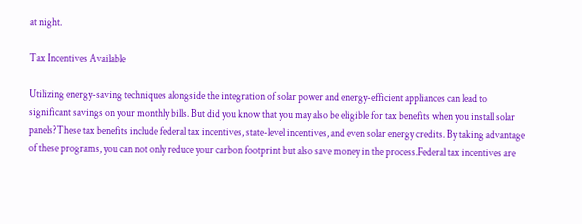at night.

Tax Incentives Available

Utilizing energy-saving techniques alongside the integration of solar power and energy-efficient appliances can lead to significant savings on your monthly bills. But did you know that you may also be eligible for tax benefits when you install solar panels?These tax benefits include federal tax incentives, state-level incentives, and even solar energy credits. By taking advantage of these programs, you can not only reduce your carbon footprint but also save money in the process.Federal tax incentives are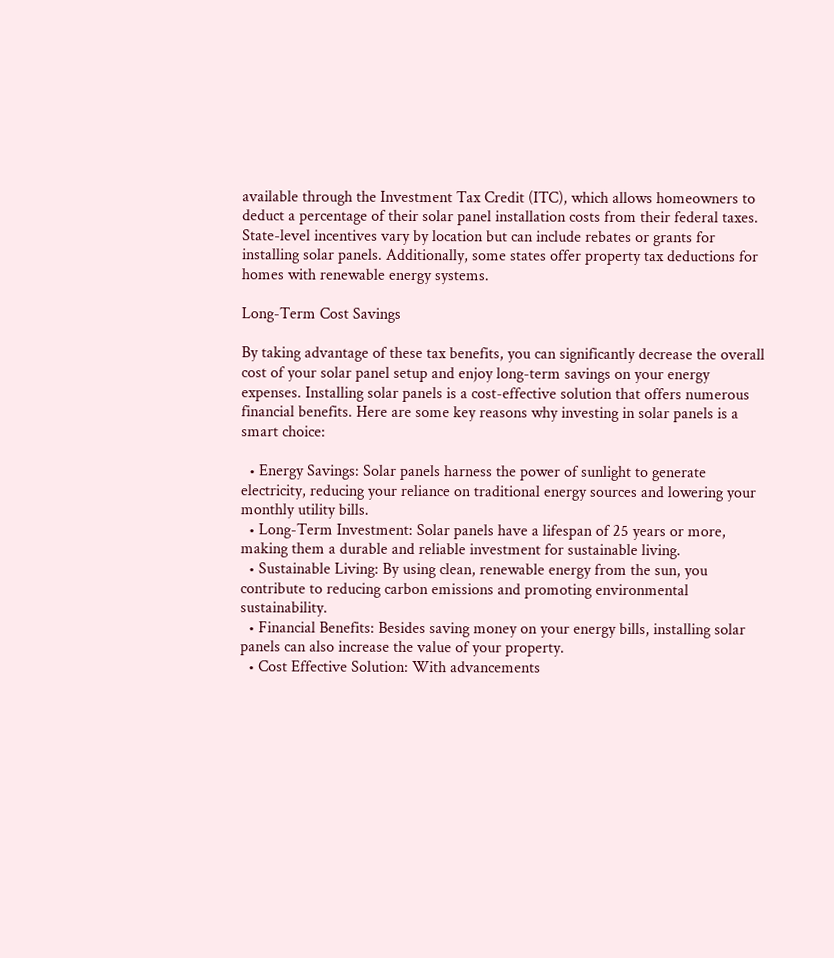available through the Investment Tax Credit (ITC), which allows homeowners to deduct a percentage of their solar panel installation costs from their federal taxes. State-level incentives vary by location but can include rebates or grants for installing solar panels. Additionally, some states offer property tax deductions for homes with renewable energy systems.

Long-Term Cost Savings

By taking advantage of these tax benefits, you can significantly decrease the overall cost of your solar panel setup and enjoy long-term savings on your energy expenses. Installing solar panels is a cost-effective solution that offers numerous financial benefits. Here are some key reasons why investing in solar panels is a smart choice:

  • Energy Savings: Solar panels harness the power of sunlight to generate electricity, reducing your reliance on traditional energy sources and lowering your monthly utility bills.
  • Long-Term Investment: Solar panels have a lifespan of 25 years or more, making them a durable and reliable investment for sustainable living.
  • Sustainable Living: By using clean, renewable energy from the sun, you contribute to reducing carbon emissions and promoting environmental sustainability.
  • Financial Benefits: Besides saving money on your energy bills, installing solar panels can also increase the value of your property.
  • Cost Effective Solution: With advancements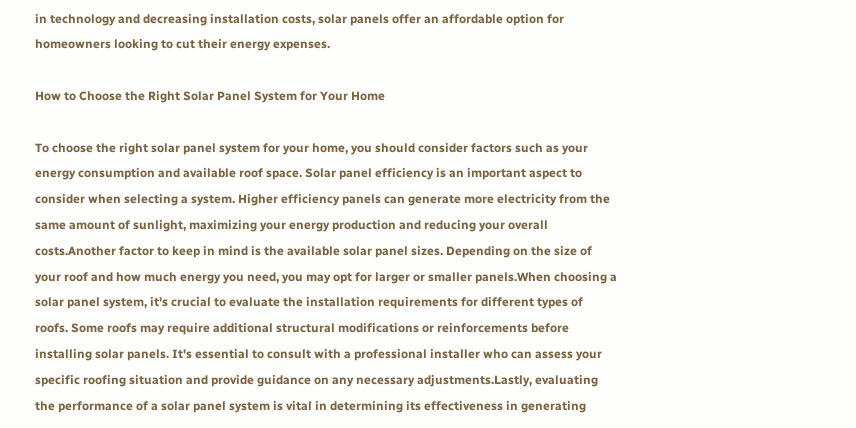in technology and decreasing installation costs, solar panels offer an affordable option for homeowners looking to cut their energy expenses.

How to Choose the Right Solar Panel System for Your Home

To choose the right solar panel system for your home, you should consider factors such as your energy consumption and available roof space. Solar panel efficiency is an important aspect to consider when selecting a system. Higher efficiency panels can generate more electricity from the same amount of sunlight, maximizing your energy production and reducing your overall costs.Another factor to keep in mind is the available solar panel sizes. Depending on the size of your roof and how much energy you need, you may opt for larger or smaller panels.When choosing a solar panel system, it's crucial to evaluate the installation requirements for different types of roofs. Some roofs may require additional structural modifications or reinforcements before installing solar panels. It's essential to consult with a professional installer who can assess your specific roofing situation and provide guidance on any necessary adjustments.Lastly, evaluating the performance of a solar panel system is vital in determining its effectiveness in generating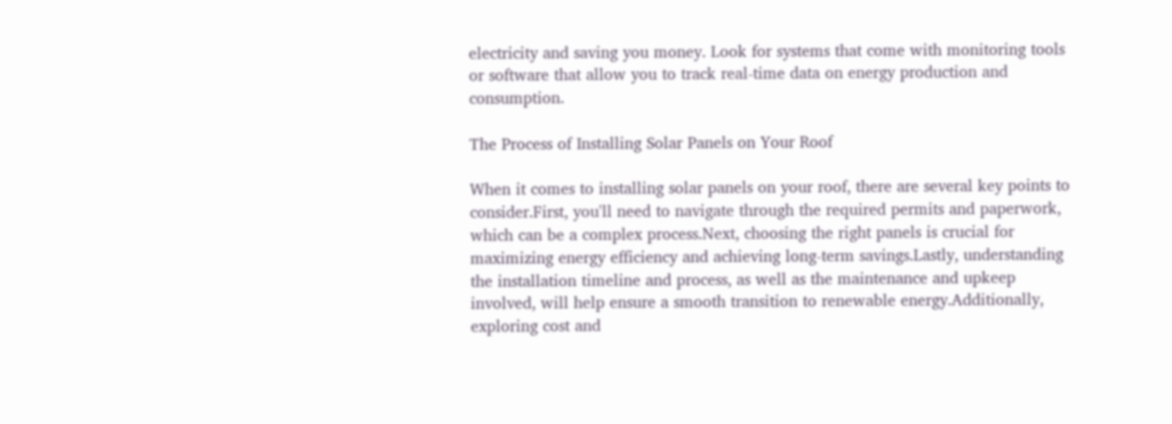electricity and saving you money. Look for systems that come with monitoring tools or software that allow you to track real-time data on energy production and consumption.

The Process of Installing Solar Panels on Your Roof

When it comes to installing solar panels on your roof, there are several key points to consider.First, you'll need to navigate through the required permits and paperwork, which can be a complex process.Next, choosing the right panels is crucial for maximizing energy efficiency and achieving long-term savings.Lastly, understanding the installation timeline and process, as well as the maintenance and upkeep involved, will help ensure a smooth transition to renewable energy.Additionally, exploring cost and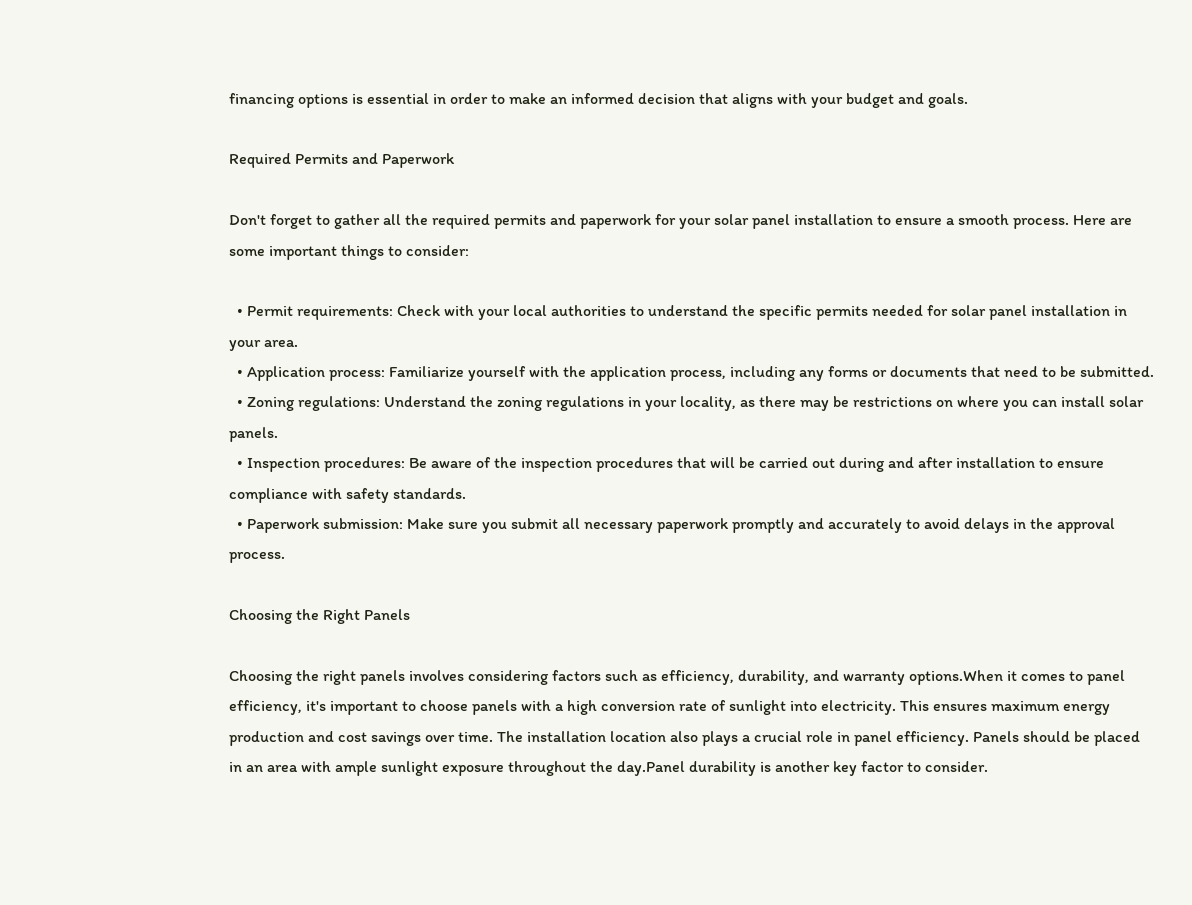financing options is essential in order to make an informed decision that aligns with your budget and goals.

Required Permits and Paperwork

Don't forget to gather all the required permits and paperwork for your solar panel installation to ensure a smooth process. Here are some important things to consider:

  • Permit requirements: Check with your local authorities to understand the specific permits needed for solar panel installation in your area.
  • Application process: Familiarize yourself with the application process, including any forms or documents that need to be submitted.
  • Zoning regulations: Understand the zoning regulations in your locality, as there may be restrictions on where you can install solar panels.
  • Inspection procedures: Be aware of the inspection procedures that will be carried out during and after installation to ensure compliance with safety standards.
  • Paperwork submission: Make sure you submit all necessary paperwork promptly and accurately to avoid delays in the approval process.

Choosing the Right Panels

Choosing the right panels involves considering factors such as efficiency, durability, and warranty options.When it comes to panel efficiency, it's important to choose panels with a high conversion rate of sunlight into electricity. This ensures maximum energy production and cost savings over time. The installation location also plays a crucial role in panel efficiency. Panels should be placed in an area with ample sunlight exposure throughout the day.Panel durability is another key factor to consider.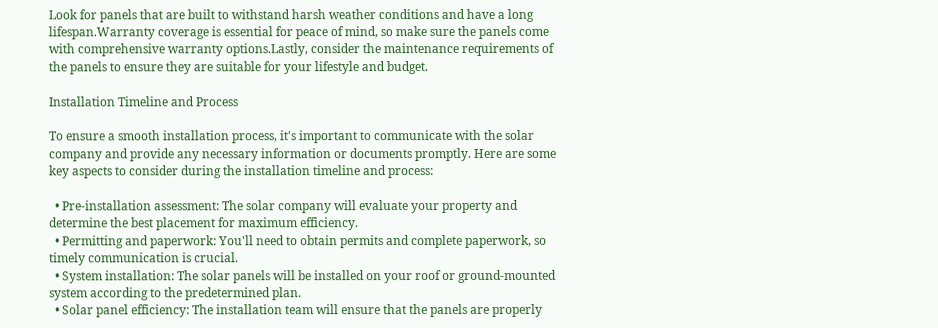Look for panels that are built to withstand harsh weather conditions and have a long lifespan.Warranty coverage is essential for peace of mind, so make sure the panels come with comprehensive warranty options.Lastly, consider the maintenance requirements of the panels to ensure they are suitable for your lifestyle and budget.

Installation Timeline and Process

To ensure a smooth installation process, it's important to communicate with the solar company and provide any necessary information or documents promptly. Here are some key aspects to consider during the installation timeline and process:

  • Pre-installation assessment: The solar company will evaluate your property and determine the best placement for maximum efficiency.
  • Permitting and paperwork: You'll need to obtain permits and complete paperwork, so timely communication is crucial.
  • System installation: The solar panels will be installed on your roof or ground-mounted system according to the predetermined plan.
  • Solar panel efficiency: The installation team will ensure that the panels are properly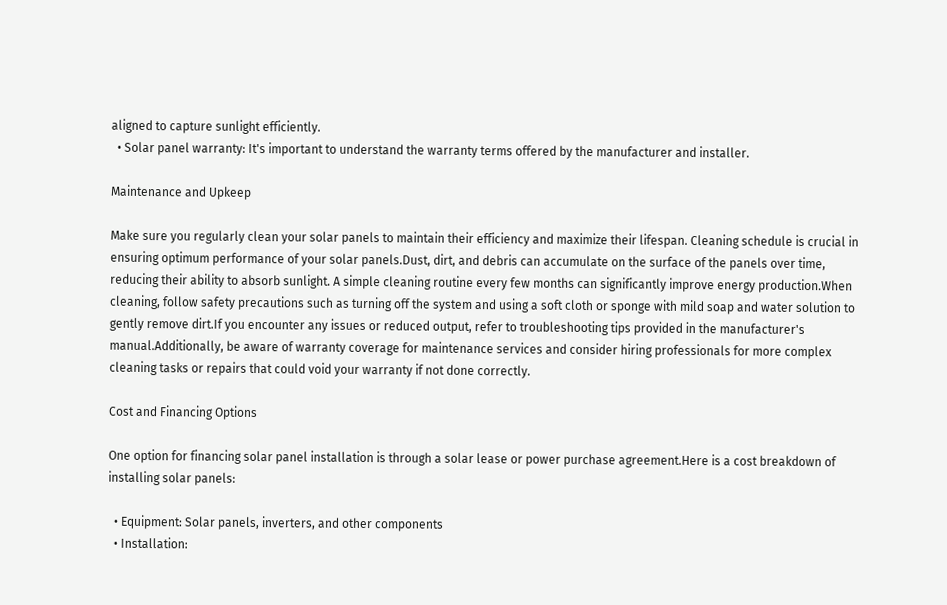aligned to capture sunlight efficiently.
  • Solar panel warranty: It's important to understand the warranty terms offered by the manufacturer and installer.

Maintenance and Upkeep

Make sure you regularly clean your solar panels to maintain their efficiency and maximize their lifespan. Cleaning schedule is crucial in ensuring optimum performance of your solar panels.Dust, dirt, and debris can accumulate on the surface of the panels over time, reducing their ability to absorb sunlight. A simple cleaning routine every few months can significantly improve energy production.When cleaning, follow safety precautions such as turning off the system and using a soft cloth or sponge with mild soap and water solution to gently remove dirt.If you encounter any issues or reduced output, refer to troubleshooting tips provided in the manufacturer's manual.Additionally, be aware of warranty coverage for maintenance services and consider hiring professionals for more complex cleaning tasks or repairs that could void your warranty if not done correctly.

Cost and Financing Options

One option for financing solar panel installation is through a solar lease or power purchase agreement.Here is a cost breakdown of installing solar panels:

  • Equipment: Solar panels, inverters, and other components
  • Installation: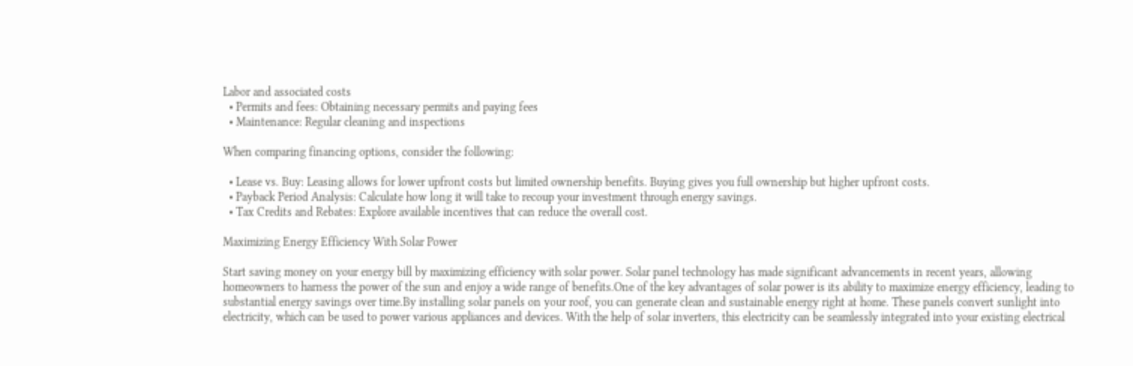Labor and associated costs
  • Permits and fees: Obtaining necessary permits and paying fees
  • Maintenance: Regular cleaning and inspections

When comparing financing options, consider the following:

  • Lease vs. Buy: Leasing allows for lower upfront costs but limited ownership benefits. Buying gives you full ownership but higher upfront costs.
  • Payback Period Analysis: Calculate how long it will take to recoup your investment through energy savings.
  • Tax Credits and Rebates: Explore available incentives that can reduce the overall cost.

Maximizing Energy Efficiency With Solar Power

Start saving money on your energy bill by maximizing efficiency with solar power. Solar panel technology has made significant advancements in recent years, allowing homeowners to harness the power of the sun and enjoy a wide range of benefits.One of the key advantages of solar power is its ability to maximize energy efficiency, leading to substantial energy savings over time.By installing solar panels on your roof, you can generate clean and sustainable energy right at home. These panels convert sunlight into electricity, which can be used to power various appliances and devices. With the help of solar inverters, this electricity can be seamlessly integrated into your existing electrical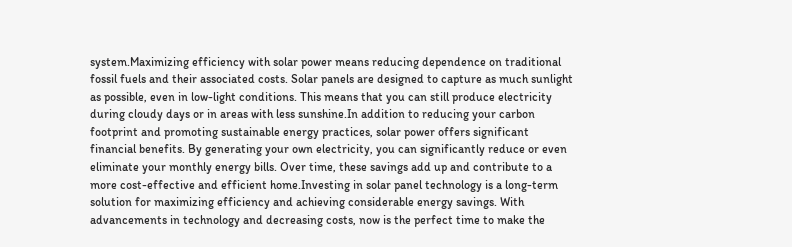system.Maximizing efficiency with solar power means reducing dependence on traditional fossil fuels and their associated costs. Solar panels are designed to capture as much sunlight as possible, even in low-light conditions. This means that you can still produce electricity during cloudy days or in areas with less sunshine.In addition to reducing your carbon footprint and promoting sustainable energy practices, solar power offers significant financial benefits. By generating your own electricity, you can significantly reduce or even eliminate your monthly energy bills. Over time, these savings add up and contribute to a more cost-effective and efficient home.Investing in solar panel technology is a long-term solution for maximizing efficiency and achieving considerable energy savings. With advancements in technology and decreasing costs, now is the perfect time to make the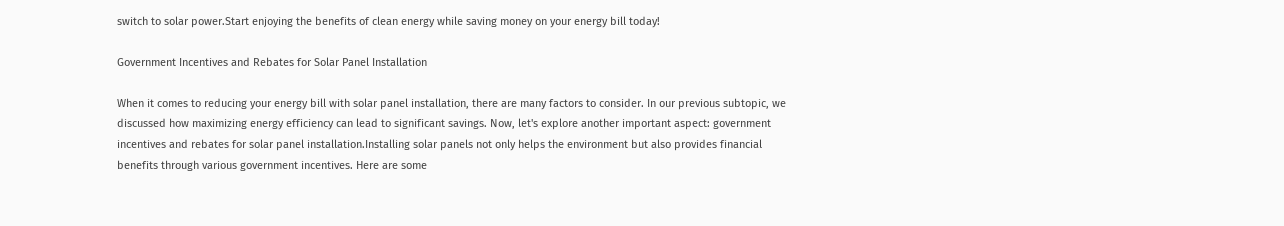switch to solar power.Start enjoying the benefits of clean energy while saving money on your energy bill today!

Government Incentives and Rebates for Solar Panel Installation

When it comes to reducing your energy bill with solar panel installation, there are many factors to consider. In our previous subtopic, we discussed how maximizing energy efficiency can lead to significant savings. Now, let's explore another important aspect: government incentives and rebates for solar panel installation.Installing solar panels not only helps the environment but also provides financial benefits through various government incentives. Here are some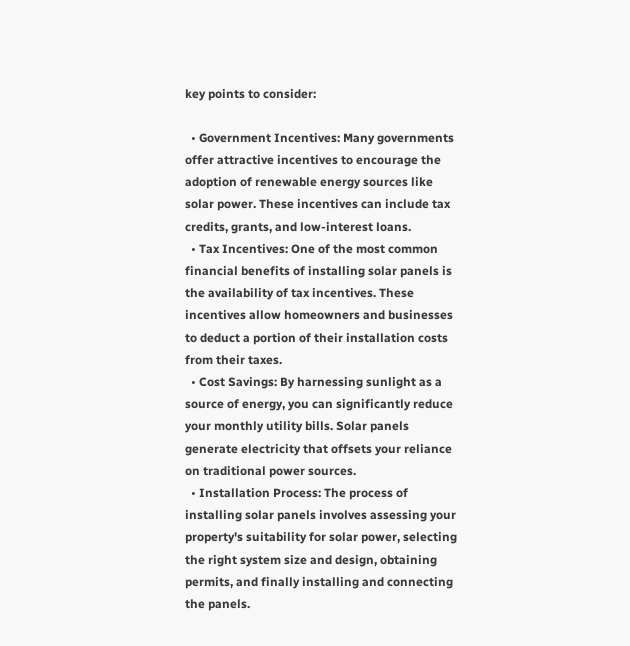key points to consider:

  • Government Incentives: Many governments offer attractive incentives to encourage the adoption of renewable energy sources like solar power. These incentives can include tax credits, grants, and low-interest loans.
  • Tax Incentives: One of the most common financial benefits of installing solar panels is the availability of tax incentives. These incentives allow homeowners and businesses to deduct a portion of their installation costs from their taxes.
  • Cost Savings: By harnessing sunlight as a source of energy, you can significantly reduce your monthly utility bills. Solar panels generate electricity that offsets your reliance on traditional power sources.
  • Installation Process: The process of installing solar panels involves assessing your property's suitability for solar power, selecting the right system size and design, obtaining permits, and finally installing and connecting the panels.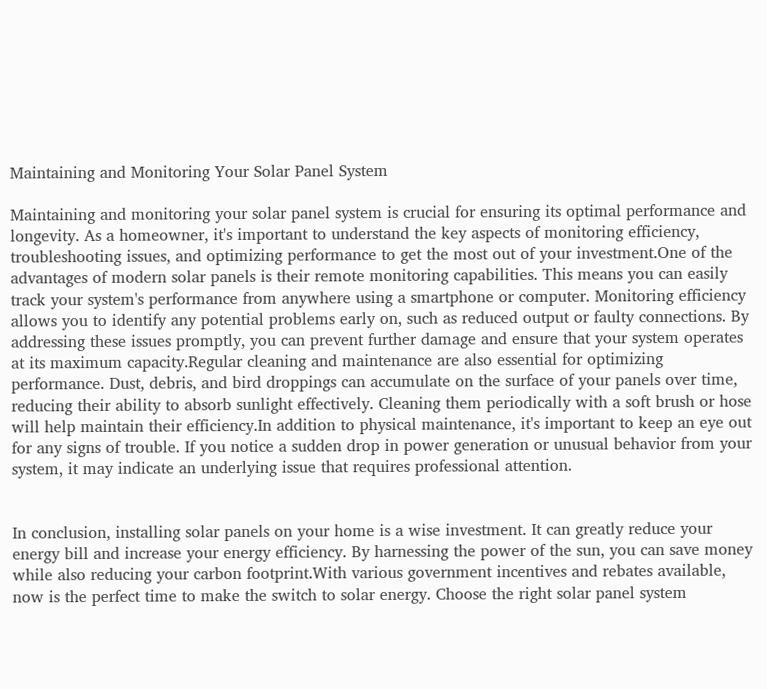Maintaining and Monitoring Your Solar Panel System

Maintaining and monitoring your solar panel system is crucial for ensuring its optimal performance and longevity. As a homeowner, it's important to understand the key aspects of monitoring efficiency, troubleshooting issues, and optimizing performance to get the most out of your investment.One of the advantages of modern solar panels is their remote monitoring capabilities. This means you can easily track your system's performance from anywhere using a smartphone or computer. Monitoring efficiency allows you to identify any potential problems early on, such as reduced output or faulty connections. By addressing these issues promptly, you can prevent further damage and ensure that your system operates at its maximum capacity.Regular cleaning and maintenance are also essential for optimizing performance. Dust, debris, and bird droppings can accumulate on the surface of your panels over time, reducing their ability to absorb sunlight effectively. Cleaning them periodically with a soft brush or hose will help maintain their efficiency.In addition to physical maintenance, it's important to keep an eye out for any signs of trouble. If you notice a sudden drop in power generation or unusual behavior from your system, it may indicate an underlying issue that requires professional attention.


In conclusion, installing solar panels on your home is a wise investment. It can greatly reduce your energy bill and increase your energy efficiency. By harnessing the power of the sun, you can save money while also reducing your carbon footprint.With various government incentives and rebates available, now is the perfect time to make the switch to solar energy. Choose the right solar panel system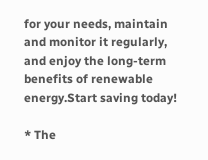for your needs, maintain and monitor it regularly, and enjoy the long-term benefits of renewable energy.Start saving today!

* The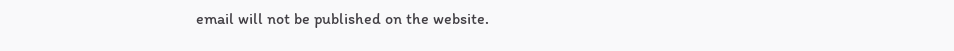email will not be published on the website.